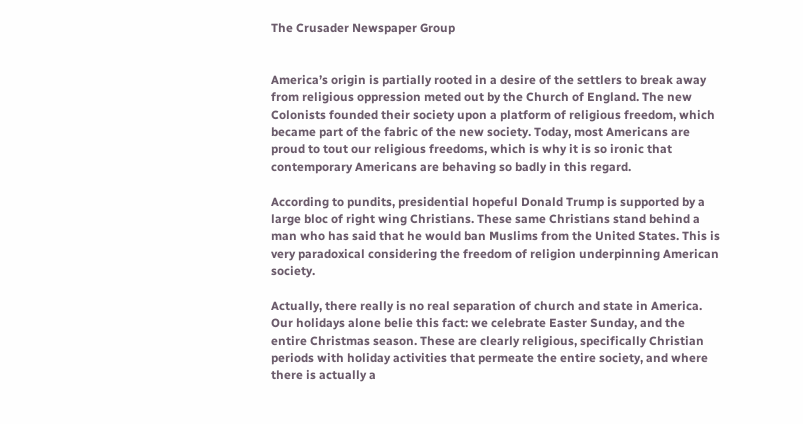The Crusader Newspaper Group


America’s origin is partially rooted in a desire of the settlers to break away from religious oppression meted out by the Church of England. The new Colonists founded their society upon a platform of religious freedom, which became part of the fabric of the new society. Today, most Americans are proud to tout our religious freedoms, which is why it is so ironic that contemporary Americans are behaving so badly in this regard.

According to pundits, presidential hopeful Donald Trump is supported by a large bloc of right wing Christians. These same Christians stand behind a man who has said that he would ban Muslims from the United States. This is very paradoxical considering the freedom of religion underpinning American society.

Actually, there really is no real separation of church and state in America. Our holidays alone belie this fact: we celebrate Easter Sunday, and the entire Christmas season. These are clearly religious, specifically Christian periods with holiday activities that permeate the entire society, and where there is actually a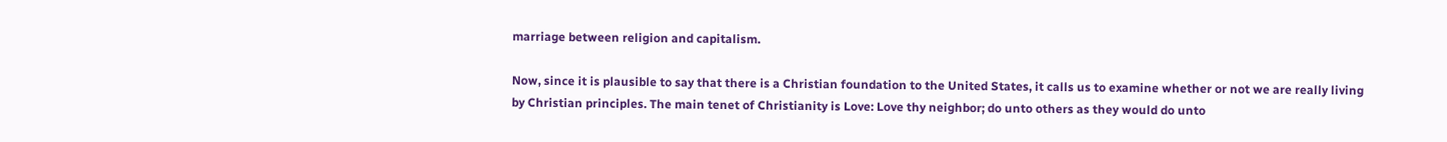marriage between religion and capitalism.

Now, since it is plausible to say that there is a Christian foundation to the United States, it calls us to examine whether or not we are really living by Christian principles. The main tenet of Christianity is Love: Love thy neighbor; do unto others as they would do unto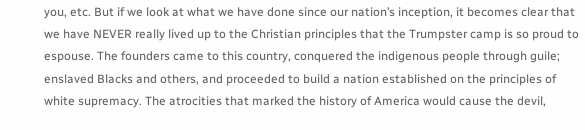you, etc. But if we look at what we have done since our nation’s inception, it becomes clear that we have NEVER really lived up to the Christian principles that the Trumpster camp is so proud to espouse. The founders came to this country, conquered the indigenous people through guile; enslaved Blacks and others, and proceeded to build a nation established on the principles of white supremacy. The atrocities that marked the history of America would cause the devil,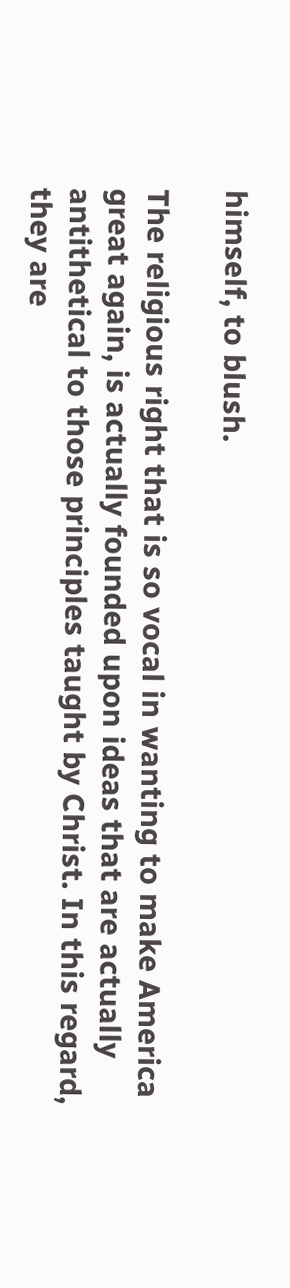himself, to blush.

The religious right that is so vocal in wanting to make America great again, is actually founded upon ideas that are actually antithetical to those principles taught by Christ. In this regard, they are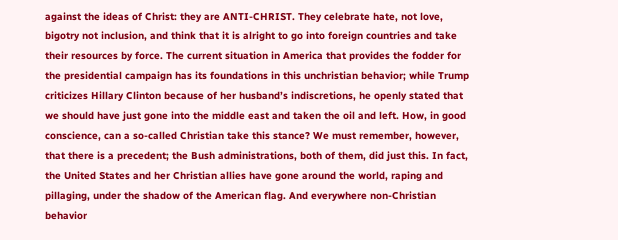against the ideas of Christ: they are ANTI-CHRIST. They celebrate hate, not love, bigotry not inclusion, and think that it is alright to go into foreign countries and take their resources by force. The current situation in America that provides the fodder for the presidential campaign has its foundations in this unchristian behavior; while Trump criticizes Hillary Clinton because of her husband’s indiscretions, he openly stated that we should have just gone into the middle east and taken the oil and left. How, in good conscience, can a so-called Christian take this stance? We must remember, however, that there is a precedent; the Bush administrations, both of them, did just this. In fact, the United States and her Christian allies have gone around the world, raping and pillaging, under the shadow of the American flag. And everywhere non-Christian behavior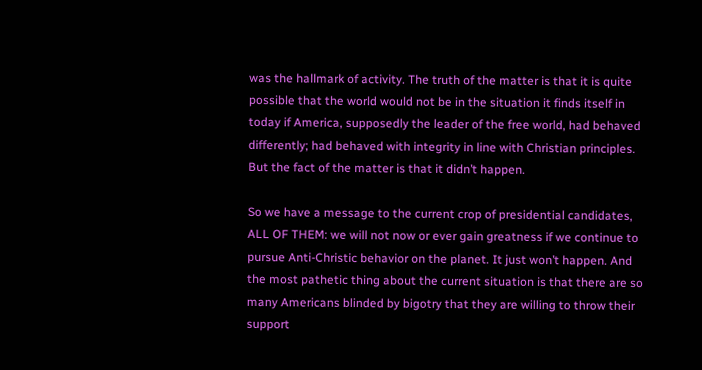was the hallmark of activity. The truth of the matter is that it is quite possible that the world would not be in the situation it finds itself in today if America, supposedly the leader of the free world, had behaved differently; had behaved with integrity in line with Christian principles. But the fact of the matter is that it didn’t happen.

So we have a message to the current crop of presidential candidates, ALL OF THEM: we will not now or ever gain greatness if we continue to pursue Anti-Christic behavior on the planet. It just won’t happen. And the most pathetic thing about the current situation is that there are so many Americans blinded by bigotry that they are willing to throw their support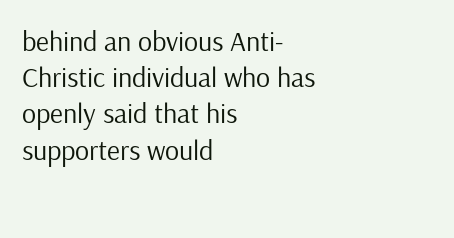behind an obvious Anti-Christic individual who has openly said that his supporters would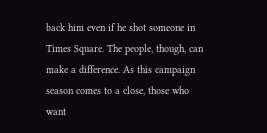back him even if he shot someone in Times Square. The people, though, can make a difference. As this campaign season comes to a close, those who want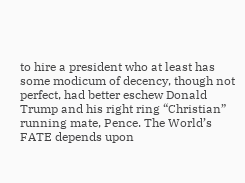to hire a president who at least has some modicum of decency, though not perfect, had better eschew Donald Trump and his right ring “Christian” running mate, Pence. The World’s FATE depends upon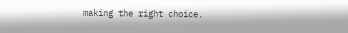making the right choice.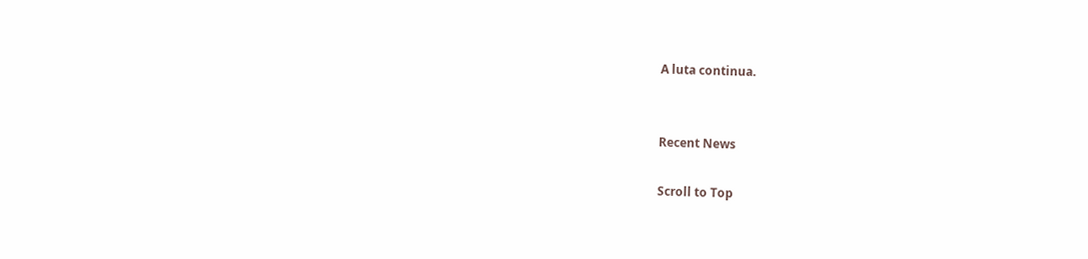A luta continua.


Recent News

Scroll to Top